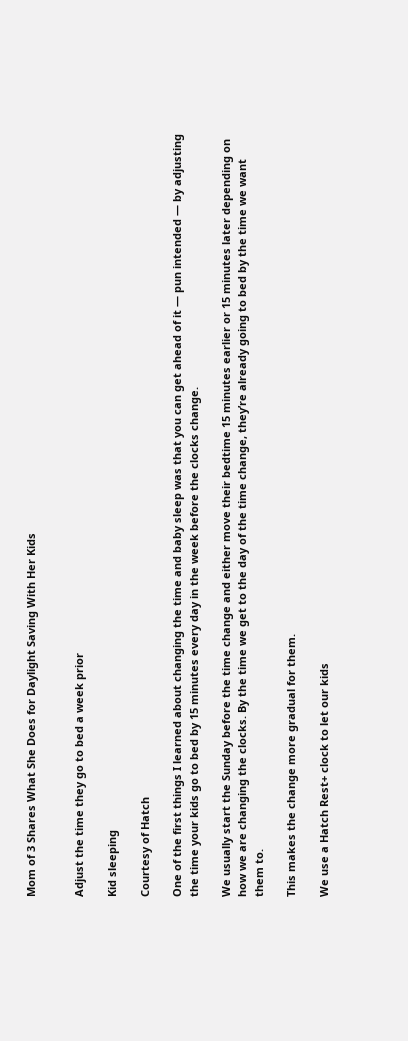Mom of 3 Shares What She Does for Daylight Saving With Her Kids


Adjust the time they go to bed a week prior

Kid sleeping

Courtesy of Hatch

One of the first things I learned about changing the time and baby sleep was that you can get ahead of it — pun intended — by adjusting the time your kids go to bed by 15 minutes every day in the week before the clocks change.

We usually start the Sunday before the time change and either move their bedtime 15 minutes earlier or 15 minutes later depending on how we are changing the clocks. By the time we get to the day of the time change, they’re already going to bed by the time we want them to.

This makes the change more gradual for them.

We use a Hatch Rest+ clock to let our kids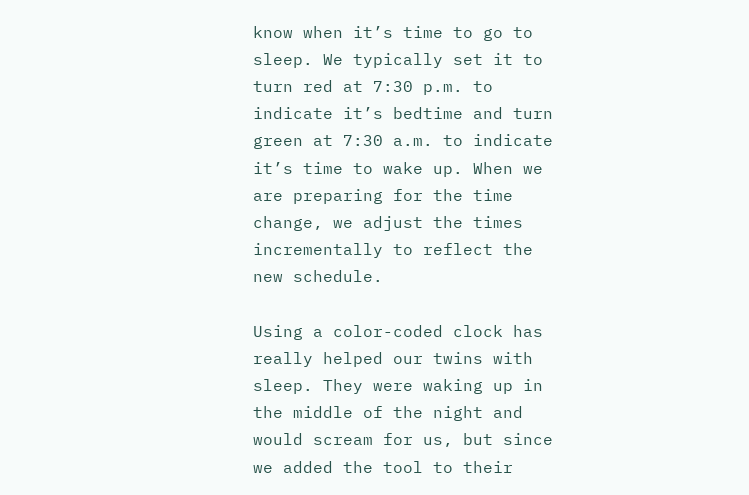know when it’s time to go to sleep. We typically set it to turn red at 7:30 p.m. to indicate it’s bedtime and turn green at 7:30 a.m. to indicate it’s time to wake up. When we are preparing for the time change, we adjust the times incrementally to reflect the new schedule.

Using a color-coded clock has really helped our twins with sleep. They were waking up in the middle of the night and would scream for us, but since we added the tool to their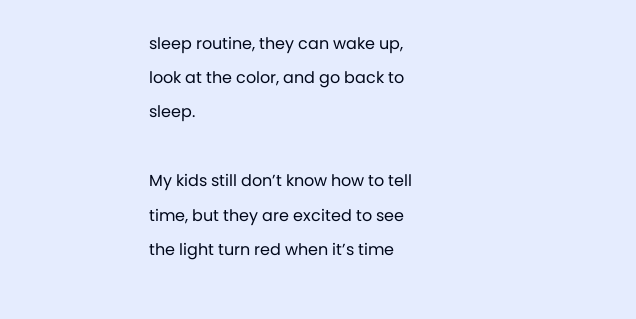sleep routine, they can wake up, look at the color, and go back to sleep.

My kids still don’t know how to tell time, but they are excited to see the light turn red when it’s time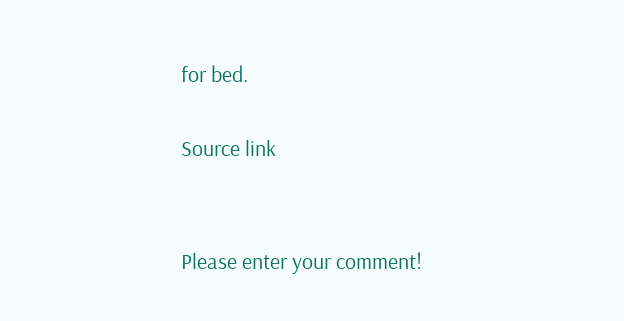for bed.

Source link


Please enter your comment!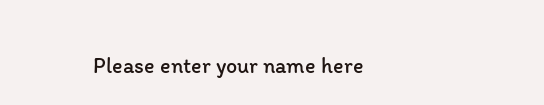Please enter your name here